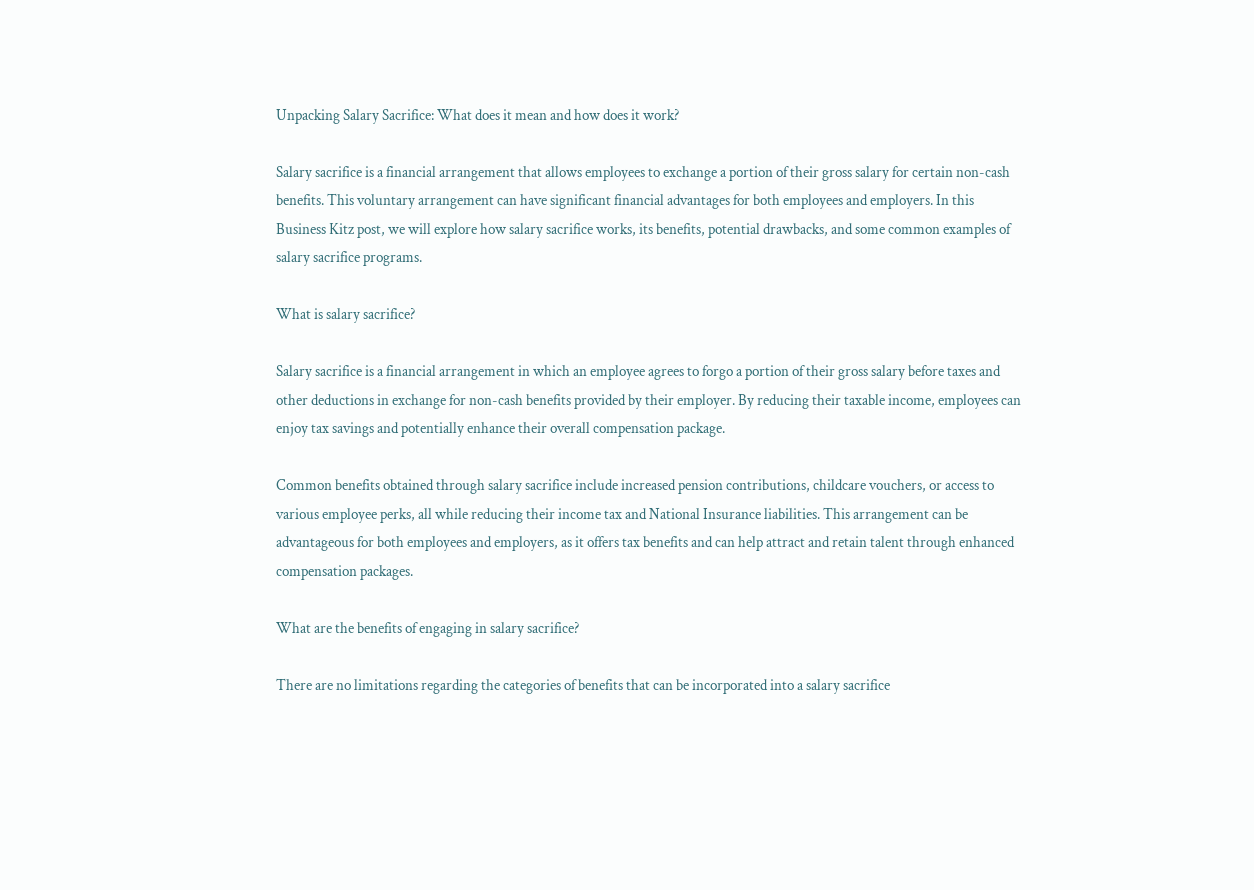Unpacking Salary Sacrifice: What does it mean and how does it work?

Salary sacrifice is a financial arrangement that allows employees to exchange a portion of their gross salary for certain non-cash benefits. This voluntary arrangement can have significant financial advantages for both employees and employers. In this Business Kitz post, we will explore how salary sacrifice works, its benefits, potential drawbacks, and some common examples of salary sacrifice programs.

What is salary sacrifice?

Salary sacrifice is a financial arrangement in which an employee agrees to forgo a portion of their gross salary before taxes and other deductions in exchange for non-cash benefits provided by their employer. By reducing their taxable income, employees can enjoy tax savings and potentially enhance their overall compensation package.

Common benefits obtained through salary sacrifice include increased pension contributions, childcare vouchers, or access to various employee perks, all while reducing their income tax and National Insurance liabilities. This arrangement can be advantageous for both employees and employers, as it offers tax benefits and can help attract and retain talent through enhanced compensation packages.

What are the benefits of engaging in salary sacrifice?

There are no limitations regarding the categories of benefits that can be incorporated into a salary sacrifice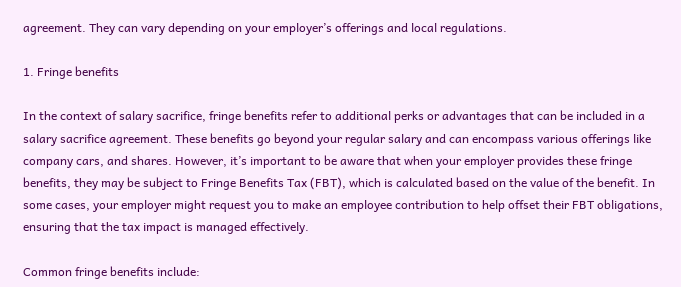agreement. They can vary depending on your employer’s offerings and local regulations.

1. Fringe benefits

In the context of salary sacrifice, fringe benefits refer to additional perks or advantages that can be included in a salary sacrifice agreement. These benefits go beyond your regular salary and can encompass various offerings like company cars, and shares. However, it’s important to be aware that when your employer provides these fringe benefits, they may be subject to Fringe Benefits Tax (FBT), which is calculated based on the value of the benefit. In some cases, your employer might request you to make an employee contribution to help offset their FBT obligations, ensuring that the tax impact is managed effectively.

Common fringe benefits include: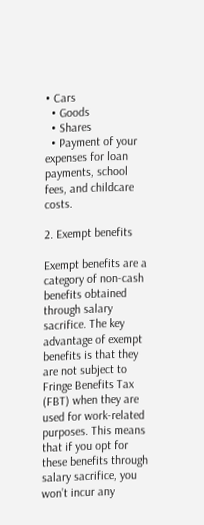• Cars
  • Goods
  • Shares
  • Payment of your expenses for loan payments, school fees, and childcare costs.

2. Exempt benefits

Exempt benefits are a category of non-cash benefits obtained through salary sacrifice. The key advantage of exempt benefits is that they are not subject to Fringe Benefits Tax (FBT) when they are used for work-related purposes. This means that if you opt for these benefits through salary sacrifice, you won’t incur any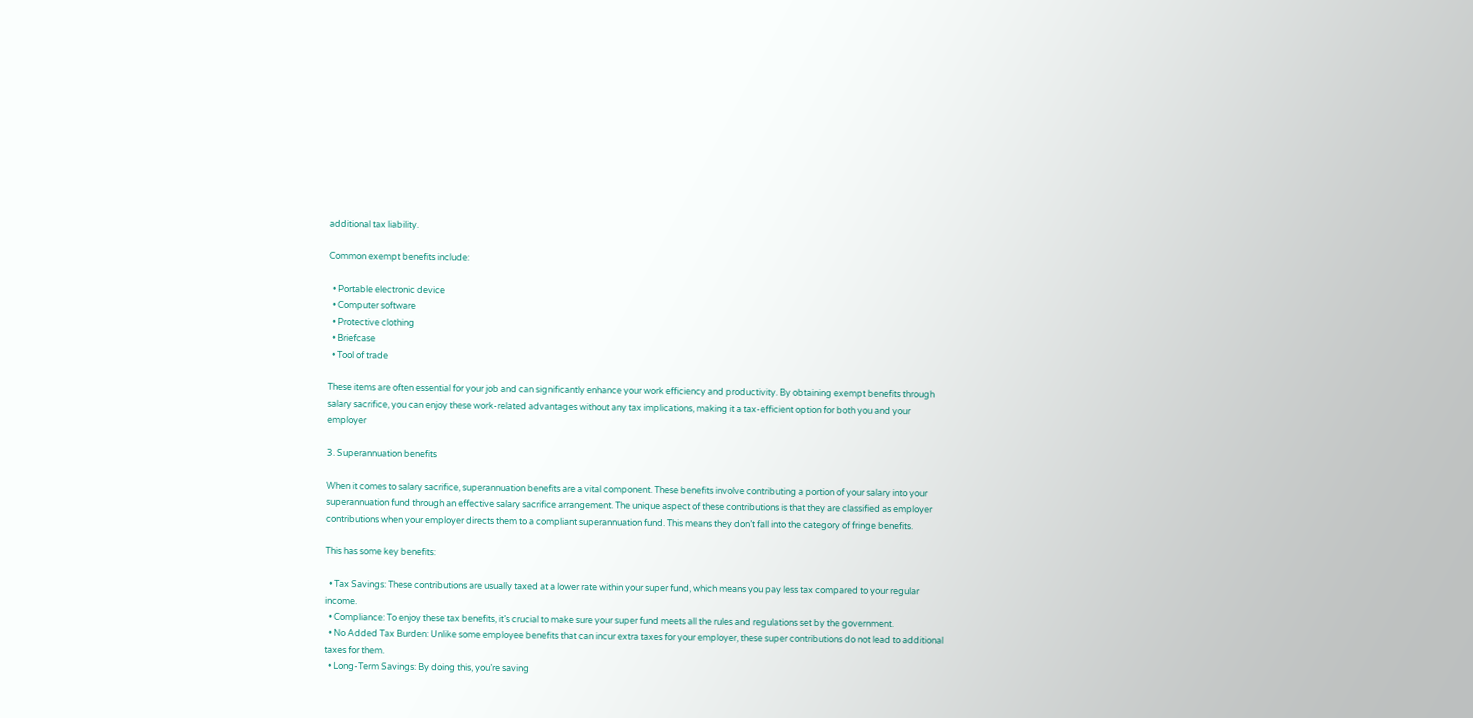additional tax liability.

Common exempt benefits include:

  • Portable electronic device
  • Computer software
  • Protective clothing
  • Briefcase
  • Tool of trade

These items are often essential for your job and can significantly enhance your work efficiency and productivity. By obtaining exempt benefits through salary sacrifice, you can enjoy these work-related advantages without any tax implications, making it a tax-efficient option for both you and your employer

3. Superannuation benefits

When it comes to salary sacrifice, superannuation benefits are a vital component. These benefits involve contributing a portion of your salary into your superannuation fund through an effective salary sacrifice arrangement. The unique aspect of these contributions is that they are classified as employer contributions when your employer directs them to a compliant superannuation fund. This means they don’t fall into the category of fringe benefits.

This has some key benefits:

  • Tax Savings: These contributions are usually taxed at a lower rate within your super fund, which means you pay less tax compared to your regular income.
  • Compliance: To enjoy these tax benefits, it’s crucial to make sure your super fund meets all the rules and regulations set by the government.
  • No Added Tax Burden: Unlike some employee benefits that can incur extra taxes for your employer, these super contributions do not lead to additional taxes for them.
  • Long-Term Savings: By doing this, you’re saving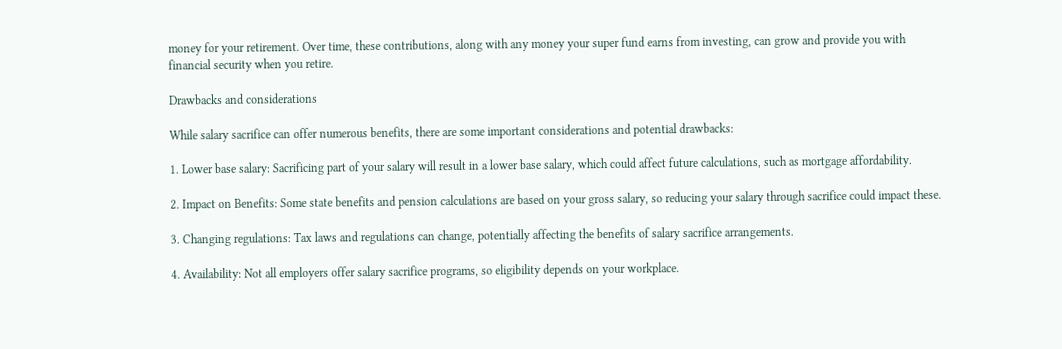money for your retirement. Over time, these contributions, along with any money your super fund earns from investing, can grow and provide you with financial security when you retire.

Drawbacks and considerations

While salary sacrifice can offer numerous benefits, there are some important considerations and potential drawbacks:

1. Lower base salary: Sacrificing part of your salary will result in a lower base salary, which could affect future calculations, such as mortgage affordability.

2. Impact on Benefits: Some state benefits and pension calculations are based on your gross salary, so reducing your salary through sacrifice could impact these.

3. Changing regulations: Tax laws and regulations can change, potentially affecting the benefits of salary sacrifice arrangements.

4. Availability: Not all employers offer salary sacrifice programs, so eligibility depends on your workplace.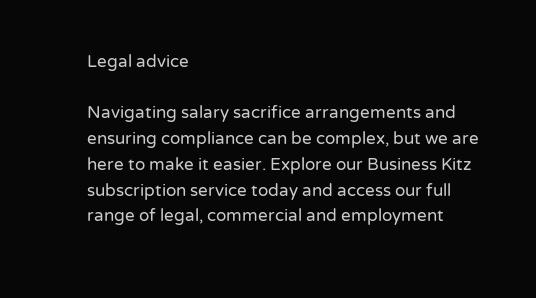Legal advice

Navigating salary sacrifice arrangements and ensuring compliance can be complex, but we are here to make it easier. Explore our Business Kitz subscription service today and access our full range of legal, commercial and employment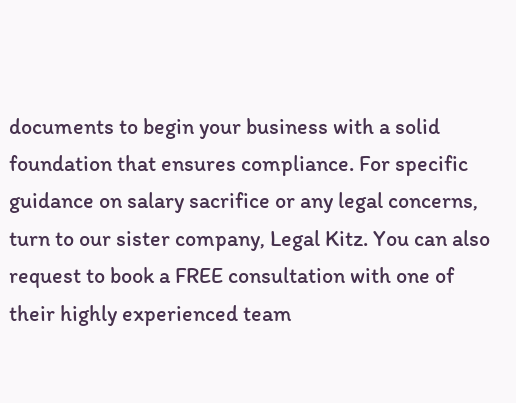documents to begin your business with a solid foundation that ensures compliance. For specific guidance on salary sacrifice or any legal concerns, turn to our sister company, Legal Kitz. You can also request to book a FREE consultation with one of their highly experienced team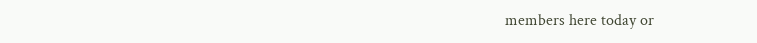members here today or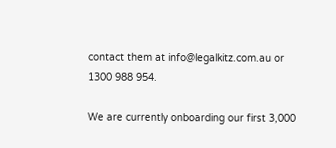contact them at info@legalkitz.com.au or 1300 988 954.

We are currently onboarding our first 3,000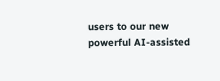users to our new powerful AI-assisted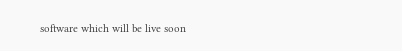software which will be live soon